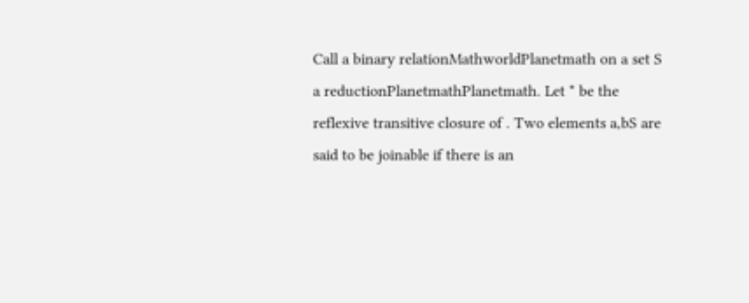Call a binary relationMathworldPlanetmath on a set S a reductionPlanetmathPlanetmath. Let * be the reflexive transitive closure of . Two elements a,bS are said to be joinable if there is an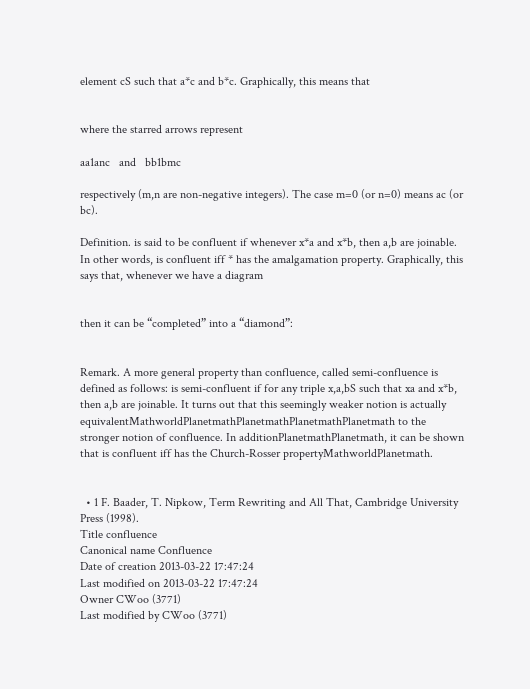element cS such that a*c and b*c. Graphically, this means that


where the starred arrows represent

aa1anc   and   bb1bmc

respectively (m,n are non-negative integers). The case m=0 (or n=0) means ac (or bc).

Definition. is said to be confluent if whenever x*a and x*b, then a,b are joinable. In other words, is confluent iff * has the amalgamation property. Graphically, this says that, whenever we have a diagram


then it can be “completed” into a “diamond”:


Remark. A more general property than confluence, called semi-confluence is defined as follows: is semi-confluent if for any triple x,a,bS such that xa and x*b, then a,b are joinable. It turns out that this seemingly weaker notion is actually equivalentMathworldPlanetmathPlanetmathPlanetmathPlanetmath to the stronger notion of confluence. In additionPlanetmathPlanetmath, it can be shown that is confluent iff has the Church-Rosser propertyMathworldPlanetmath.


  • 1 F. Baader, T. Nipkow, Term Rewriting and All That, Cambridge University Press (1998).
Title confluence
Canonical name Confluence
Date of creation 2013-03-22 17:47:24
Last modified on 2013-03-22 17:47:24
Owner CWoo (3771)
Last modified by CWoo (3771)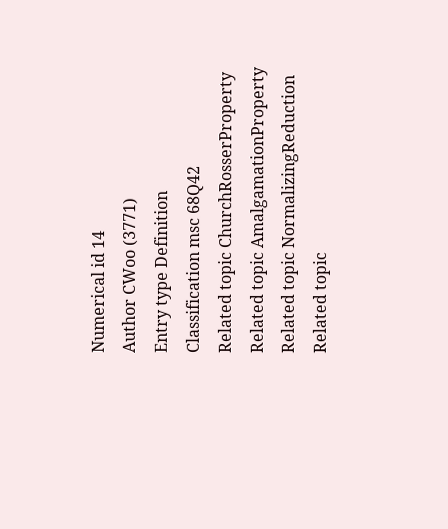Numerical id 14
Author CWoo (3771)
Entry type Definition
Classification msc 68Q42
Related topic ChurchRosserProperty
Related topic AmalgamationProperty
Related topic NormalizingReduction
Related topic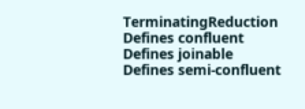TerminatingReduction
Defines confluent
Defines joinable
Defines semi-confluent